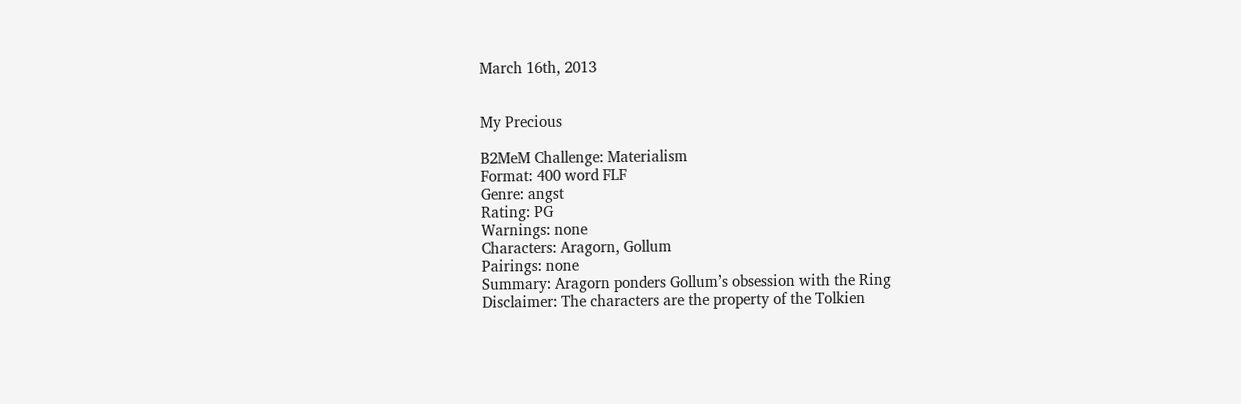March 16th, 2013


My Precious

B2MeM Challenge: Materialism
Format: 400 word FLF
Genre: angst
Rating: PG
Warnings: none
Characters: Aragorn, Gollum
Pairings: none
Summary: Aragorn ponders Gollum’s obsession with the Ring
Disclaimer: The characters are the property of the Tolkien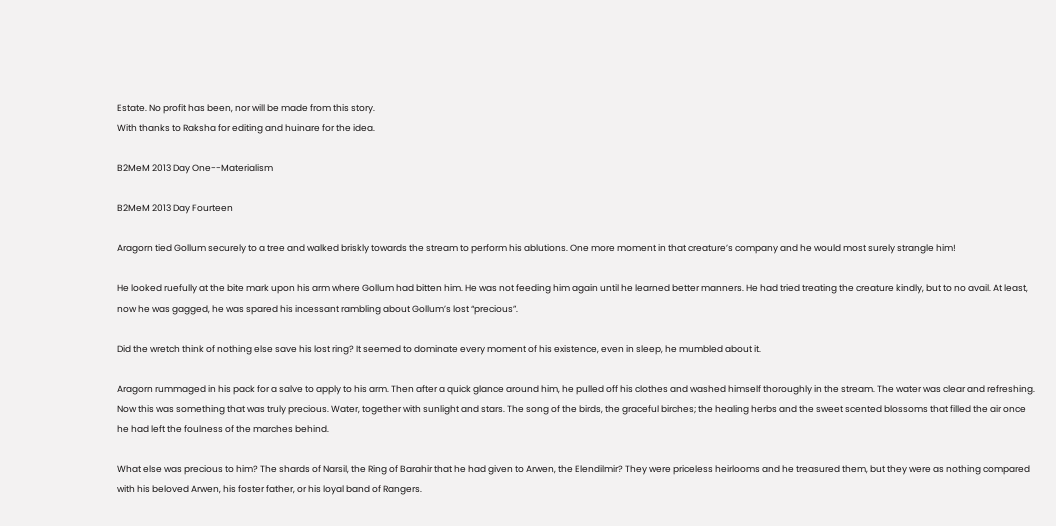Estate. No profit has been, nor will be made from this story.
With thanks to Raksha for editing and huinare for the idea.

B2MeM 2013 Day One--Materialism

B2MeM 2013 Day Fourteen

Aragorn tied Gollum securely to a tree and walked briskly towards the stream to perform his ablutions. One more moment in that creature’s company and he would most surely strangle him!

He looked ruefully at the bite mark upon his arm where Gollum had bitten him. He was not feeding him again until he learned better manners. He had tried treating the creature kindly, but to no avail. At least, now he was gagged, he was spared his incessant rambling about Gollum’s lost “precious”.

Did the wretch think of nothing else save his lost ring? It seemed to dominate every moment of his existence, even in sleep, he mumbled about it.

Aragorn rummaged in his pack for a salve to apply to his arm. Then after a quick glance around him, he pulled off his clothes and washed himself thoroughly in the stream. The water was clear and refreshing. Now this was something that was truly precious. Water, together with sunlight and stars. The song of the birds, the graceful birches; the healing herbs and the sweet scented blossoms that filled the air once he had left the foulness of the marches behind.

What else was precious to him? The shards of Narsil, the Ring of Barahir that he had given to Arwen, the Elendilmir? They were priceless heirlooms and he treasured them, but they were as nothing compared with his beloved Arwen, his foster father, or his loyal band of Rangers.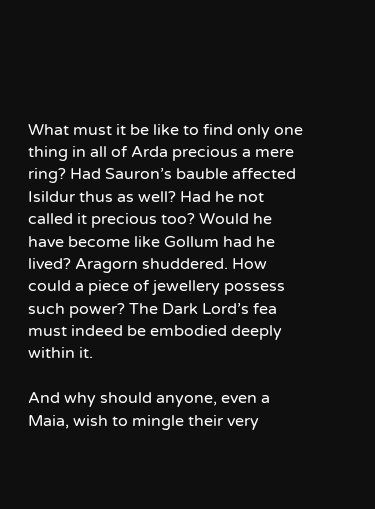What must it be like to find only one thing in all of Arda precious a mere ring? Had Sauron’s bauble affected Isildur thus as well? Had he not called it precious too? Would he have become like Gollum had he lived? Aragorn shuddered. How could a piece of jewellery possess such power? The Dark Lord’s fea must indeed be embodied deeply within it.

And why should anyone, even a Maia, wish to mingle their very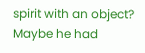spirit with an object? Maybe he had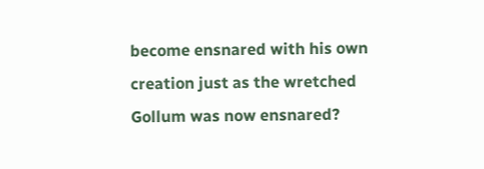become ensnared with his own creation just as the wretched Gollum was now ensnared?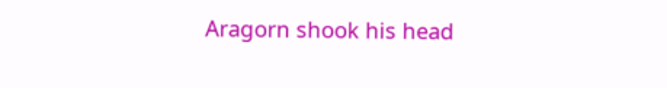Aragorn shook his head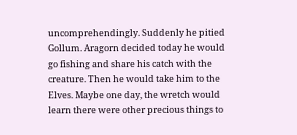uncomprehendingly. Suddenly he pitied Gollum. Aragorn decided today he would go fishing and share his catch with the creature. Then he would take him to the Elves. Maybe one day, the wretch would learn there were other precious things to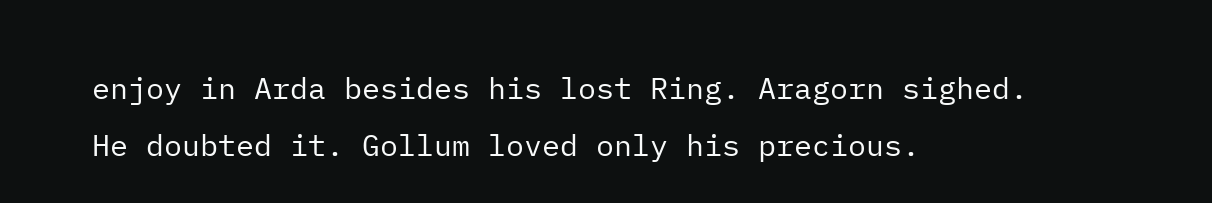enjoy in Arda besides his lost Ring. Aragorn sighed. He doubted it. Gollum loved only his precious.